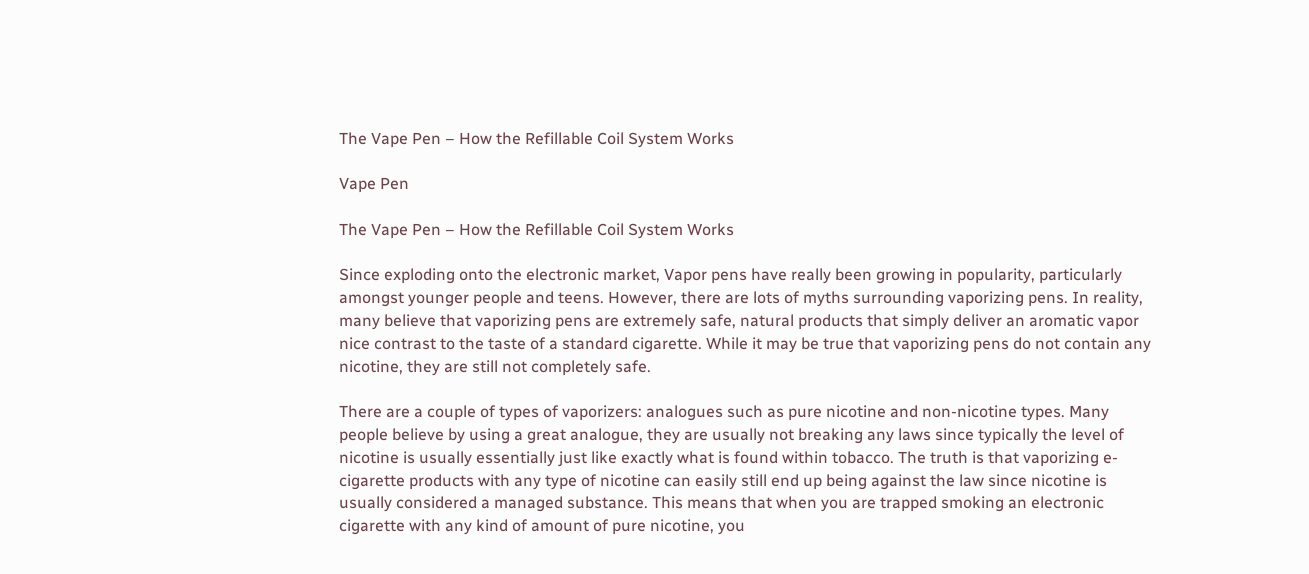The Vape Pen – How the Refillable Coil System Works

Vape Pen

The Vape Pen – How the Refillable Coil System Works

Since exploding onto the electronic market, Vapor pens have really been growing in popularity, particularly amongst younger people and teens. However, there are lots of myths surrounding vaporizing pens. In reality, many believe that vaporizing pens are extremely safe, natural products that simply deliver an aromatic vapor nice contrast to the taste of a standard cigarette. While it may be true that vaporizing pens do not contain any nicotine, they are still not completely safe.

There are a couple of types of vaporizers: analogues such as pure nicotine and non-nicotine types. Many people believe by using a great analogue, they are usually not breaking any laws since typically the level of nicotine is usually essentially just like exactly what is found within tobacco. The truth is that vaporizing e-cigarette products with any type of nicotine can easily still end up being against the law since nicotine is usually considered a managed substance. This means that when you are trapped smoking an electronic cigarette with any kind of amount of pure nicotine, you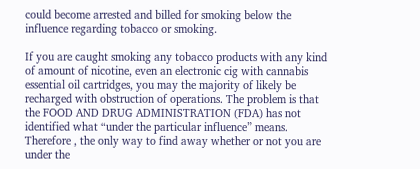could become arrested and billed for smoking below the influence regarding tobacco or smoking.

If you are caught smoking any tobacco products with any kind of amount of nicotine, even an electronic cig with cannabis essential oil cartridges, you may the majority of likely be recharged with obstruction of operations. The problem is that the FOOD AND DRUG ADMINISTRATION (FDA) has not identified what “under the particular influence” means. Therefore , the only way to find away whether or not you are under the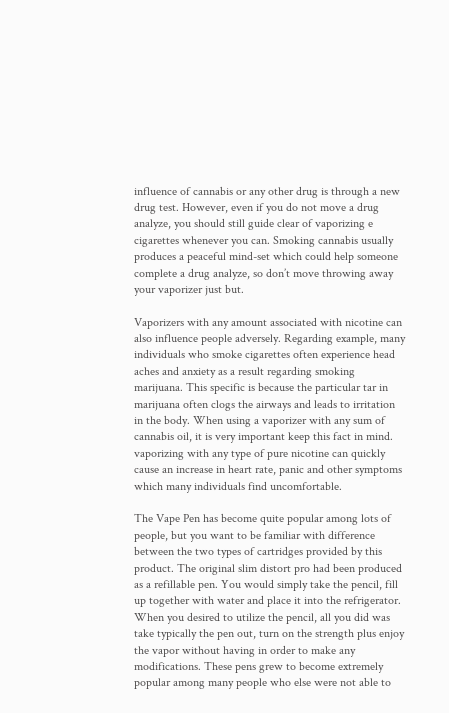influence of cannabis or any other drug is through a new drug test. However, even if you do not move a drug analyze, you should still guide clear of vaporizing e cigarettes whenever you can. Smoking cannabis usually produces a peaceful mind-set which could help someone complete a drug analyze, so don’t move throwing away your vaporizer just but.

Vaporizers with any amount associated with nicotine can also influence people adversely. Regarding example, many individuals who smoke cigarettes often experience head aches and anxiety as a result regarding smoking marijuana. This specific is because the particular tar in marijuana often clogs the airways and leads to irritation in the body. When using a vaporizer with any sum of cannabis oil, it is very important keep this fact in mind. vaporizing with any type of pure nicotine can quickly cause an increase in heart rate, panic and other symptoms which many individuals find uncomfortable.

The Vape Pen has become quite popular among lots of people, but you want to be familiar with difference between the two types of cartridges provided by this product. The original slim distort pro had been produced as a refillable pen. You would simply take the pencil, fill up together with water and place it into the refrigerator. When you desired to utilize the pencil, all you did was take typically the pen out, turn on the strength plus enjoy the vapor without having in order to make any modifications. These pens grew to become extremely popular among many people who else were not able to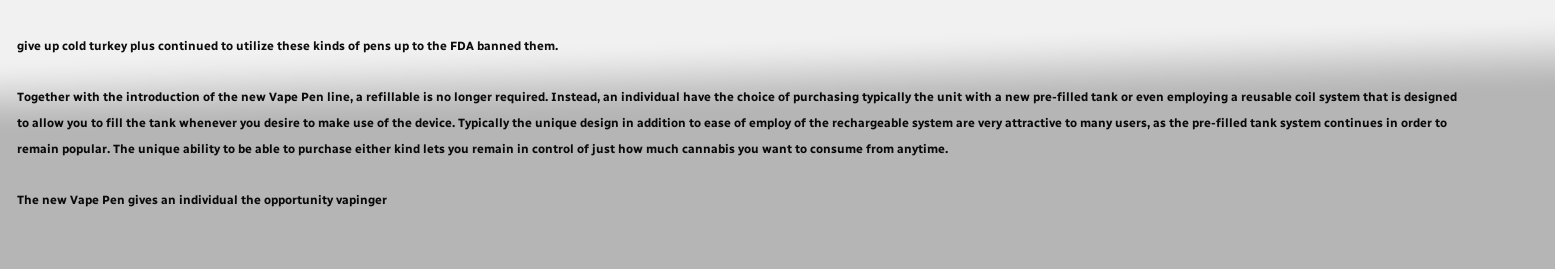give up cold turkey plus continued to utilize these kinds of pens up to the FDA banned them.

Together with the introduction of the new Vape Pen line, a refillable is no longer required. Instead, an individual have the choice of purchasing typically the unit with a new pre-filled tank or even employing a reusable coil system that is designed to allow you to fill the tank whenever you desire to make use of the device. Typically the unique design in addition to ease of employ of the rechargeable system are very attractive to many users, as the pre-filled tank system continues in order to remain popular. The unique ability to be able to purchase either kind lets you remain in control of just how much cannabis you want to consume from anytime.

The new Vape Pen gives an individual the opportunity vapinger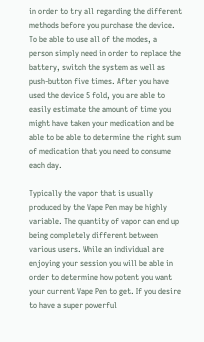in order to try all regarding the different methods before you purchase the device. To be able to use all of the modes, a person simply need in order to replace the battery, switch the system as well as push-button five times. After you have used the device 5 fold, you are able to easily estimate the amount of time you might have taken your medication and be able to be able to determine the right sum of medication that you need to consume each day.

Typically the vapor that is usually produced by the Vape Pen may be highly variable. The quantity of vapor can end up being completely different between various users. While an individual are enjoying your session you will be able in order to determine how potent you want your current Vape Pen to get. If you desire to have a super powerful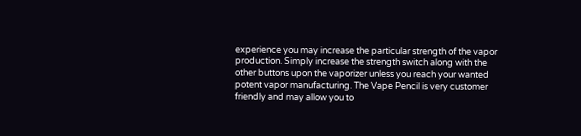experience you may increase the particular strength of the vapor production. Simply increase the strength switch along with the other buttons upon the vaporizer unless you reach your wanted potent vapor manufacturing. The Vape Pencil is very customer friendly and may allow you to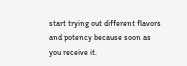start trying out different flavors and potency because soon as you receive it.